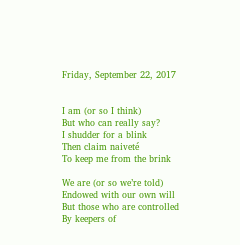Friday, September 22, 2017


I am (or so I think)
But who can really say?
I shudder for a blink
Then claim naiveté
To keep me from the brink

We are (or so we’re told)
Endowed with our own will
But those who are controlled
By keepers of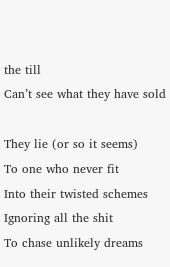the till
Can’t see what they have sold

They lie (or so it seems)
To one who never fit
Into their twisted schemes
Ignoring all the shit
To chase unlikely dreams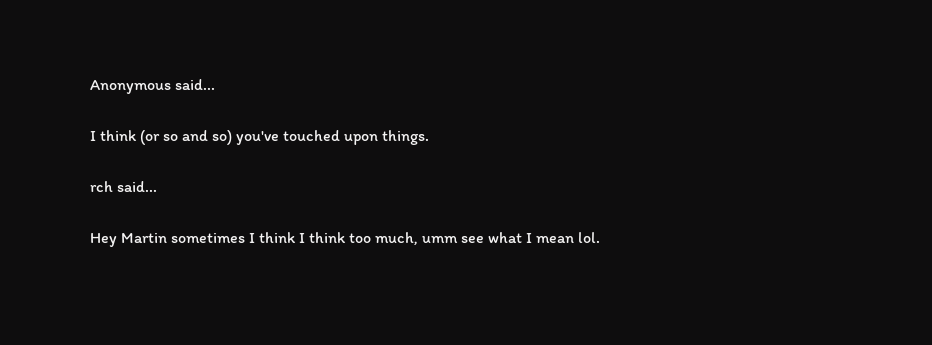Anonymous said...

I think (or so and so) you've touched upon things.

rch said...

Hey Martin sometimes I think I think too much, umm see what I mean lol.